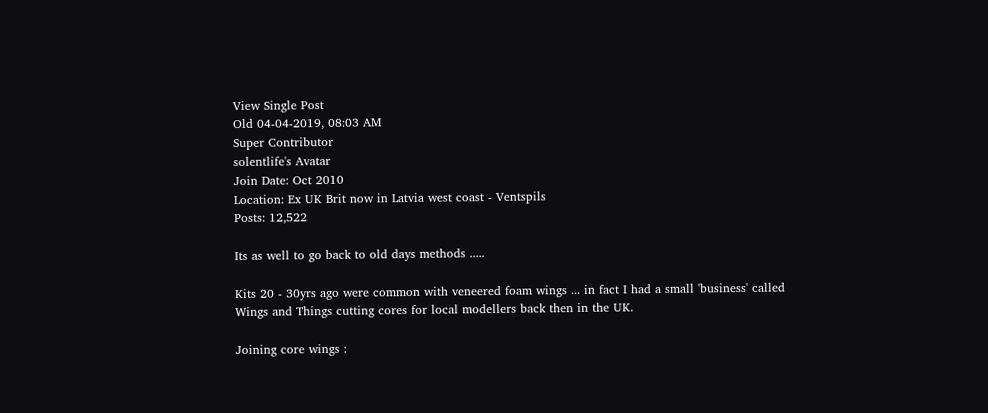View Single Post
Old 04-04-2019, 08:03 AM
Super Contributor
solentlife's Avatar
Join Date: Oct 2010
Location: Ex UK Brit now in Latvia west coast - Ventspils
Posts: 12,522

Its as well to go back to old days methods .....

Kits 20 - 30yrs ago were common with veneered foam wings ... in fact I had a small 'business' called Wings and Things cutting cores for local modellers back then in the UK.

Joining core wings :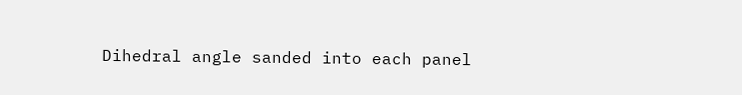Dihedral angle sanded into each panel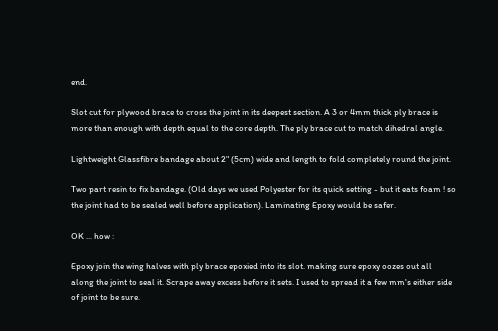end.

Slot cut for plywood brace to cross the joint in its deepest section. A 3 or 4mm thick ply brace is more than enough with depth equal to the core depth. The ply brace cut to match dihedral angle.

Lightweight Glassfibre bandage about 2" (5cm) wide and length to fold completely round the joint.

Two part resin to fix bandage. (Old days we used Polyester for its quick setting - but it eats foam ! so the joint had to be sealed well before application). Laminating Epoxy would be safer.

OK ... how :

Epoxy join the wing halves with ply brace epoxied into its slot. making sure epoxy oozes out all along the joint to seal it. Scrape away excess before it sets. I used to spread it a few mm's either side of joint to be sure.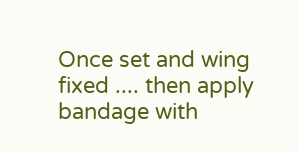Once set and wing fixed .... then apply bandage with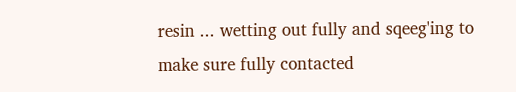resin ... wetting out fully and sqeeg'ing to make sure fully contacted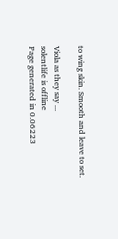to wing skin. Smooth and leave to set.

Viola as they say ...
solentlife is offline
Page generated in 0.06223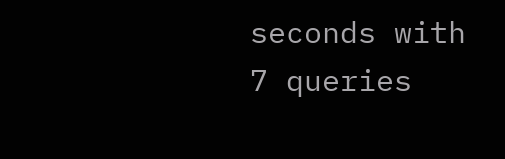seconds with 7 queries